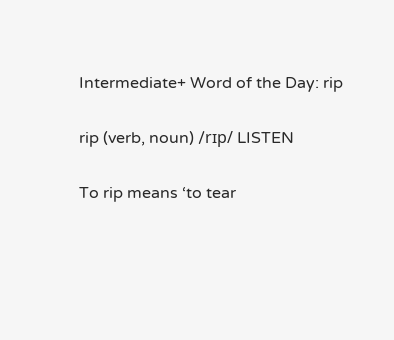Intermediate+ Word of the Day: rip

rip (verb, noun) /rɪp/ LISTEN

To rip means ‘to tear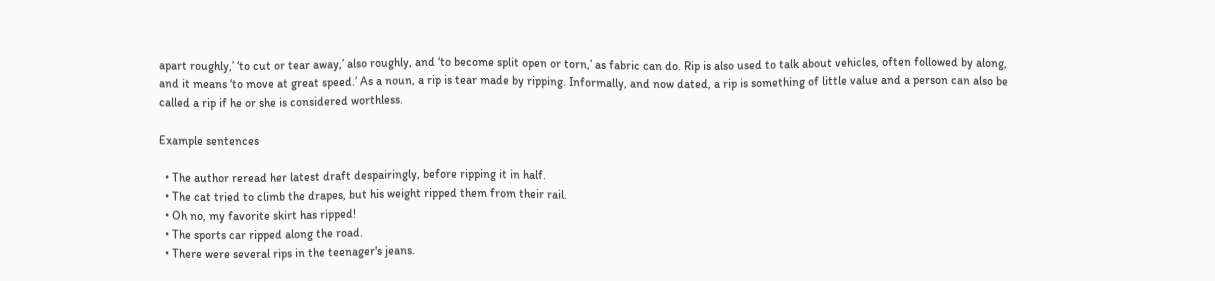apart roughly,’ ‘to cut or tear away,’ also roughly, and ‘to become split open or torn,’ as fabric can do. Rip is also used to talk about vehicles, often followed by along, and it means ‘to move at great speed.’ As a noun, a rip is tear made by ripping. Informally, and now dated, a rip is something of little value and a person can also be called a rip if he or she is considered worthless.

Example sentences

  • The author reread her latest draft despairingly, before ripping it in half.
  • The cat tried to climb the drapes, but his weight ripped them from their rail.
  • Oh no, my favorite skirt has ripped!
  • The sports car ripped along the road.
  • There were several rips in the teenager's jeans.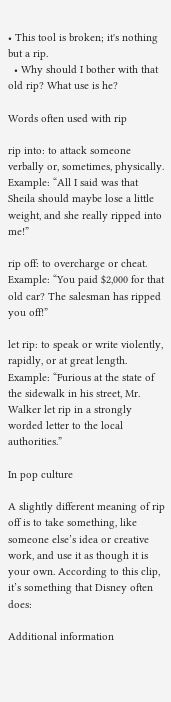• This tool is broken; it's nothing but a rip.
  • Why should I bother with that old rip? What use is he?

Words often used with rip

rip into: to attack someone verbally or, sometimes, physically. Example: “All I said was that Sheila should maybe lose a little weight, and she really ripped into me!”

rip off: to overcharge or cheat. Example: “You paid $2,000 for that old car? The salesman has ripped you off!”

let rip: to speak or write violently, rapidly, or at great length. Example: “Furious at the state of the sidewalk in his street, Mr. Walker let rip in a strongly worded letter to the local authorities.”

In pop culture

A slightly different meaning of rip off is to take something, like someone else’s idea or creative work, and use it as though it is your own. According to this clip, it’s something that Disney often does:

Additional information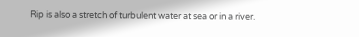Rip is also a stretch of turbulent water at sea or in a river.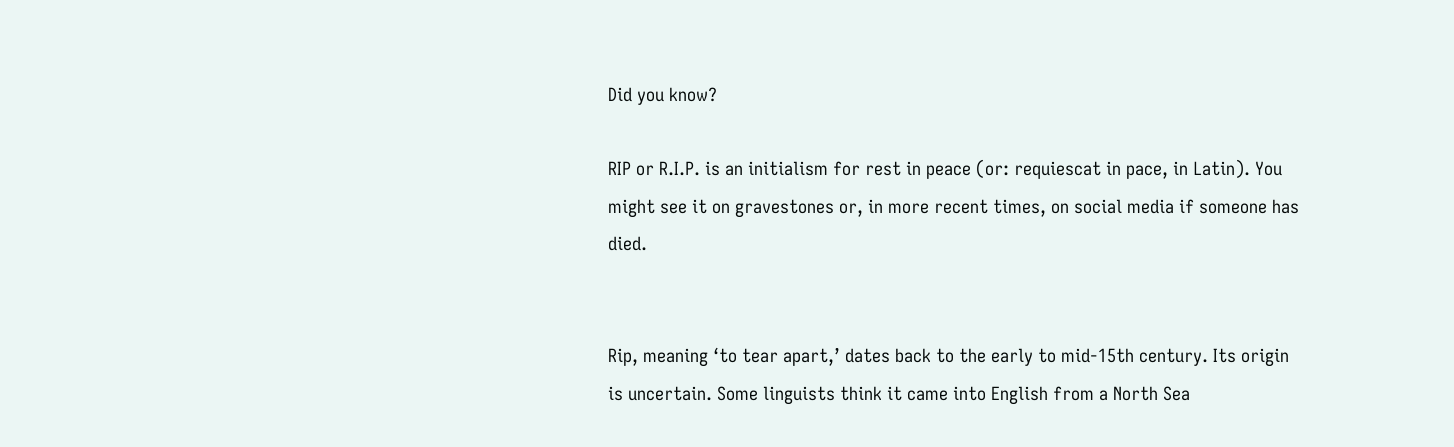Did you know?

RIP or R.I.P. is an initialism for rest in peace (or: requiescat in pace, in Latin). You might see it on gravestones or, in more recent times, on social media if someone has died.


Rip, meaning ‘to tear apart,’ dates back to the early to mid-15th century. Its origin is uncertain. Some linguists think it came into English from a North Sea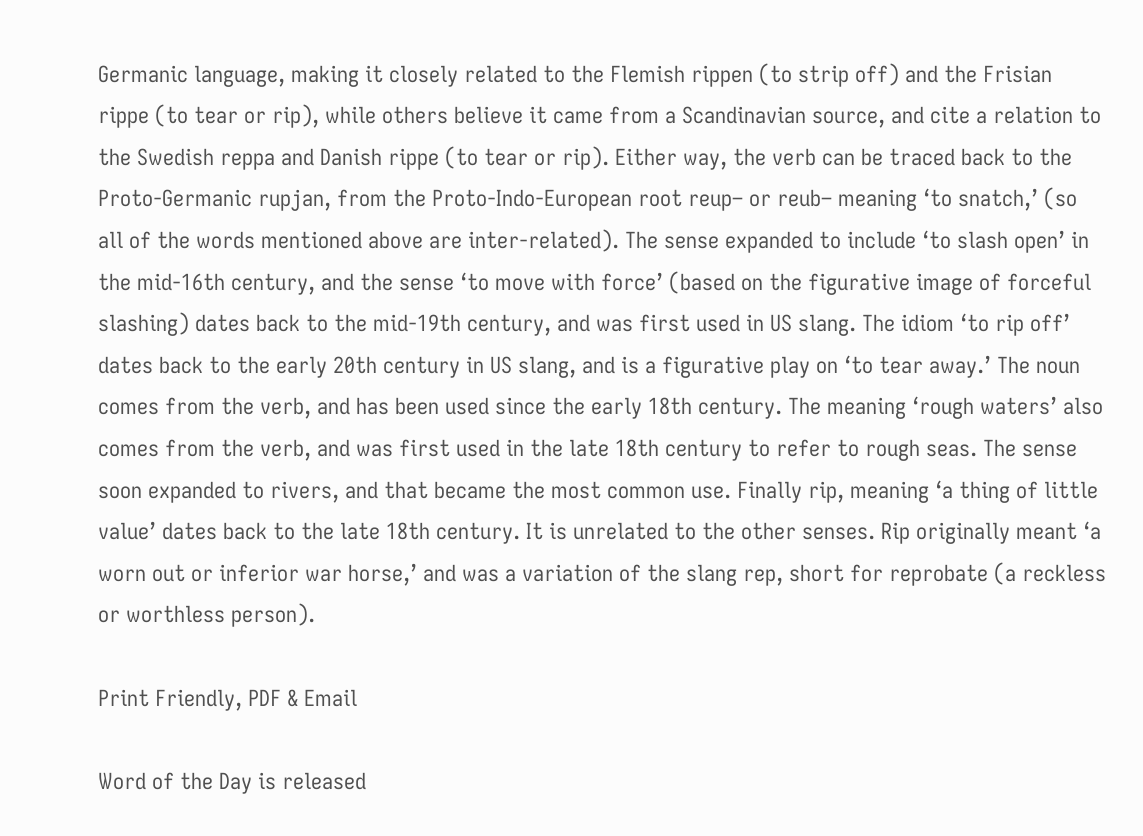Germanic language, making it closely related to the Flemish rippen (to strip off) and the Frisian rippe (to tear or rip), while others believe it came from a Scandinavian source, and cite a relation to the Swedish reppa and Danish rippe (to tear or rip). Either way, the verb can be traced back to the Proto-Germanic rupjan, from the Proto-Indo-European root reup– or reub– meaning ‘to snatch,’ (so all of the words mentioned above are inter-related). The sense expanded to include ‘to slash open’ in the mid-16th century, and the sense ‘to move with force’ (based on the figurative image of forceful slashing) dates back to the mid-19th century, and was first used in US slang. The idiom ‘to rip off’ dates back to the early 20th century in US slang, and is a figurative play on ‘to tear away.’ The noun comes from the verb, and has been used since the early 18th century. The meaning ‘rough waters’ also comes from the verb, and was first used in the late 18th century to refer to rough seas. The sense soon expanded to rivers, and that became the most common use. Finally rip, meaning ‘a thing of little value’ dates back to the late 18th century. It is unrelated to the other senses. Rip originally meant ‘a worn out or inferior war horse,’ and was a variation of the slang rep, short for reprobate (a reckless or worthless person).

Print Friendly, PDF & Email

Word of the Day is released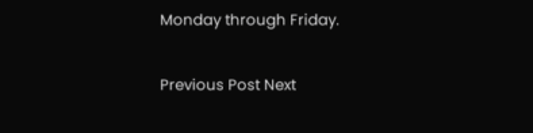Monday through Friday.

Previous Post Next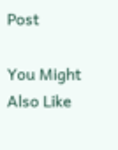Post

You Might Also Like